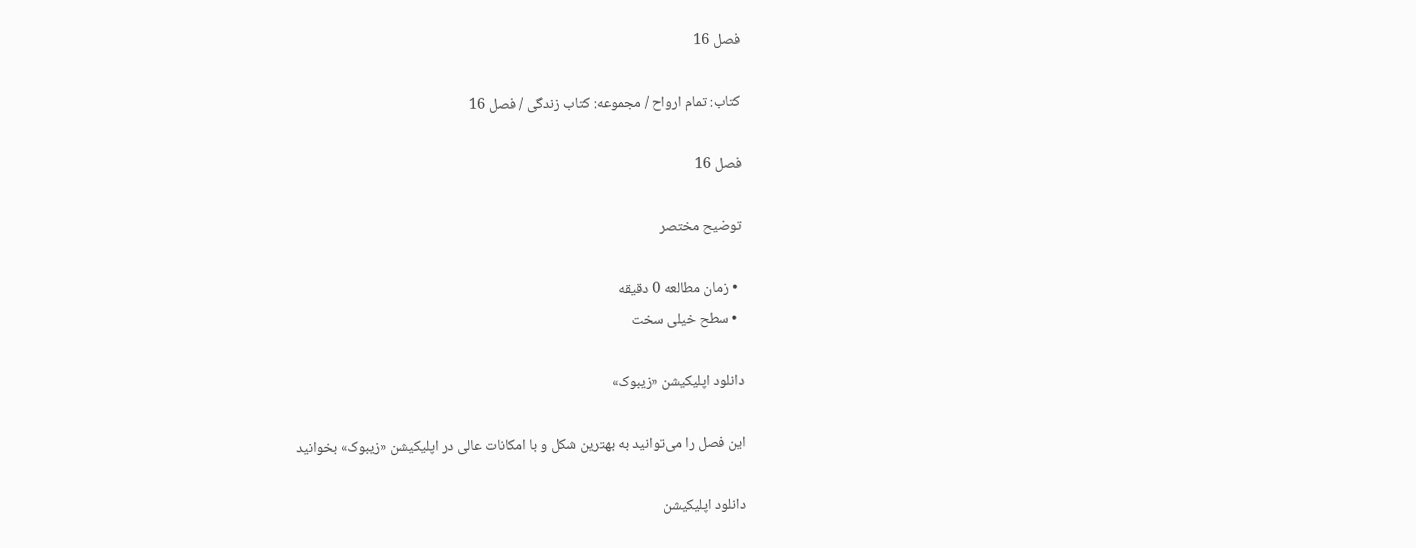فصل 16

کتاب: تمام ارواح / مجموعه: کتاب زندگی / فصل 16

فصل 16

توضیح مختصر

  • زمان مطالعه 0 دقیقه
  • سطح خیلی سخت

دانلود اپلیکیشن «زیبوک»

این فصل را می‌توانید به بهترین شکل و با امکانات عالی در اپلیکیشن «زیبوک» بخوانید

دانلود اپلیکیشن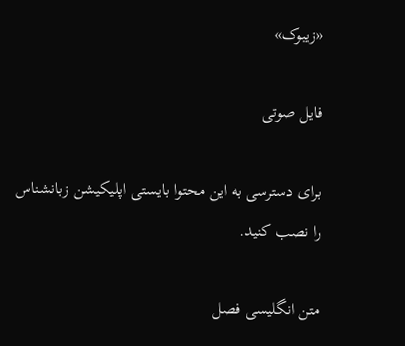«زیبوک»

فایل صوتی

برای دسترسی به این محتوا بایستی اپلیکیشن زبانشناس را نصب کنید.

متن انگلیسی فصل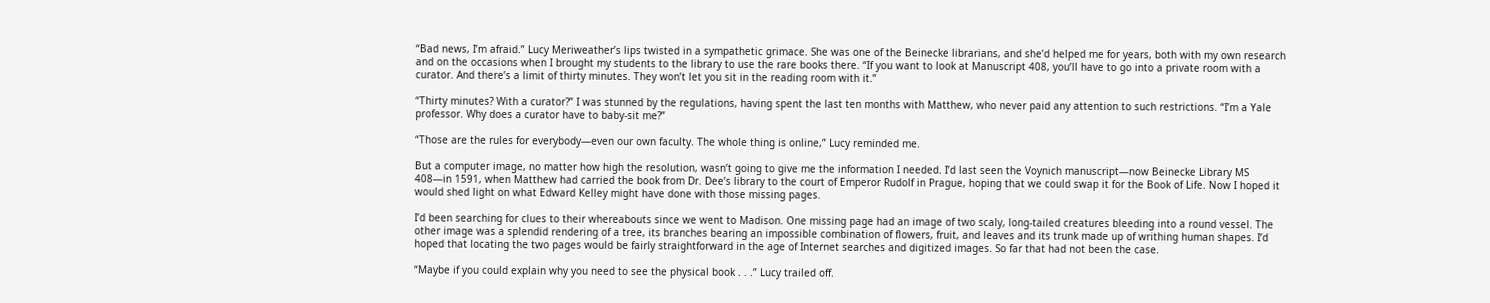“Bad news, I’m afraid.” Lucy Meriweather’s lips twisted in a sympathetic grimace. She was one of the Beinecke librarians, and she’d helped me for years, both with my own research and on the occasions when I brought my students to the library to use the rare books there. “If you want to look at Manuscript 408, you’ll have to go into a private room with a curator. And there’s a limit of thirty minutes. They won’t let you sit in the reading room with it.”

“Thirty minutes? With a curator?” I was stunned by the regulations, having spent the last ten months with Matthew, who never paid any attention to such restrictions. “I’m a Yale professor. Why does a curator have to baby-sit me?”

“Those are the rules for everybody—even our own faculty. The whole thing is online,” Lucy reminded me.

But a computer image, no matter how high the resolution, wasn’t going to give me the information I needed. I’d last seen the Voynich manuscript—now Beinecke Library MS 408—in 1591, when Matthew had carried the book from Dr. Dee’s library to the court of Emperor Rudolf in Prague, hoping that we could swap it for the Book of Life. Now I hoped it would shed light on what Edward Kelley might have done with those missing pages.

I’d been searching for clues to their whereabouts since we went to Madison. One missing page had an image of two scaly, long-tailed creatures bleeding into a round vessel. The other image was a splendid rendering of a tree, its branches bearing an impossible combination of flowers, fruit, and leaves and its trunk made up of writhing human shapes. I’d hoped that locating the two pages would be fairly straightforward in the age of Internet searches and digitized images. So far that had not been the case.

“Maybe if you could explain why you need to see the physical book . . .” Lucy trailed off.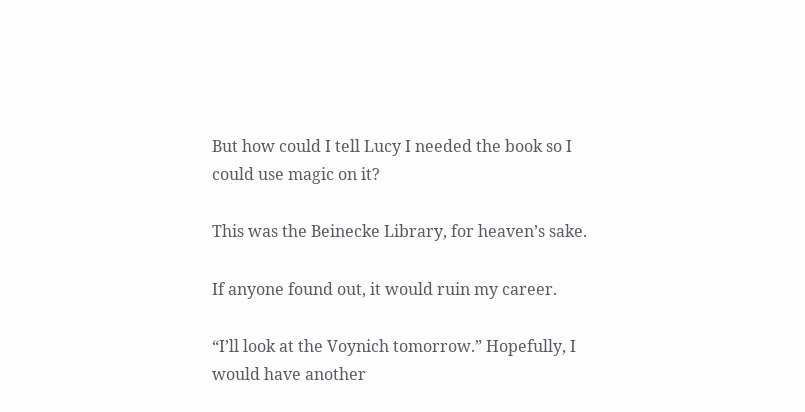But how could I tell Lucy I needed the book so I could use magic on it?

This was the Beinecke Library, for heaven’s sake.

If anyone found out, it would ruin my career.

“I’ll look at the Voynich tomorrow.” Hopefully, I would have another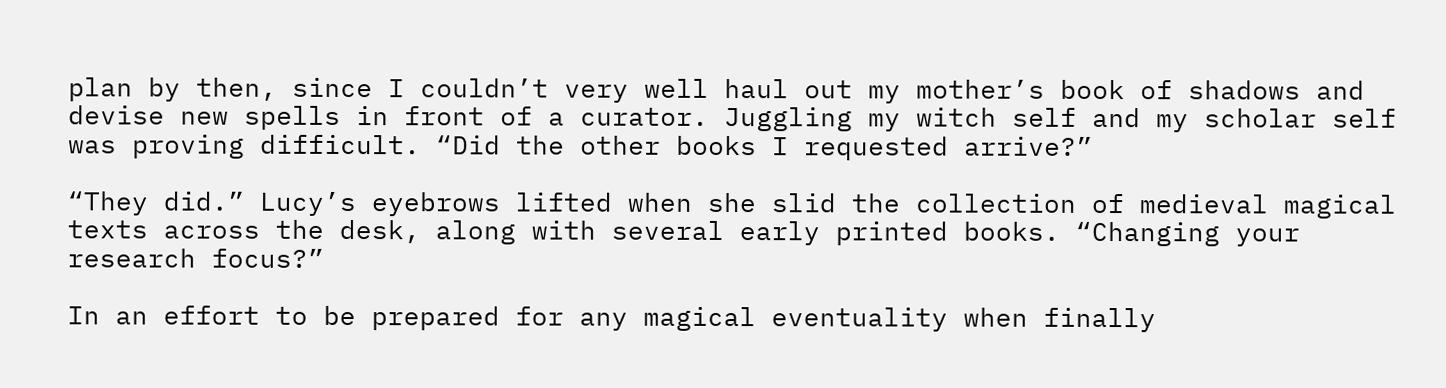plan by then, since I couldn’t very well haul out my mother’s book of shadows and devise new spells in front of a curator. Juggling my witch self and my scholar self was proving difficult. “Did the other books I requested arrive?”

“They did.” Lucy’s eyebrows lifted when she slid the collection of medieval magical texts across the desk, along with several early printed books. “Changing your research focus?”

In an effort to be prepared for any magical eventuality when finally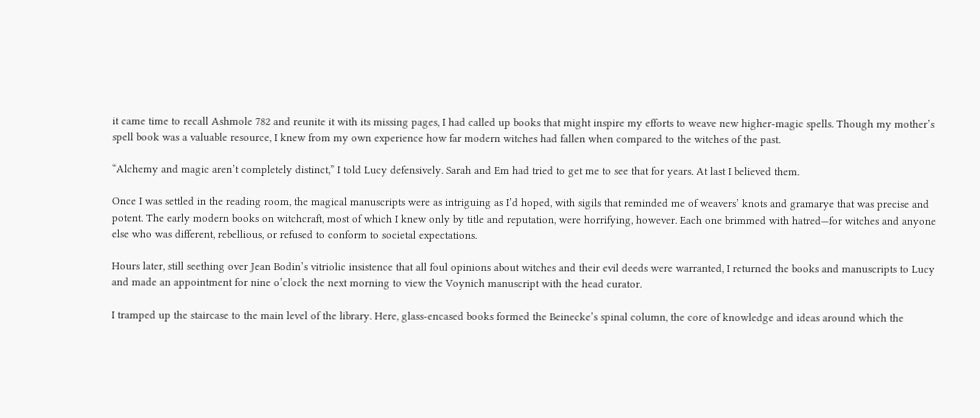it came time to recall Ashmole 782 and reunite it with its missing pages, I had called up books that might inspire my efforts to weave new higher-magic spells. Though my mother’s spell book was a valuable resource, I knew from my own experience how far modern witches had fallen when compared to the witches of the past.

“Alchemy and magic aren’t completely distinct,” I told Lucy defensively. Sarah and Em had tried to get me to see that for years. At last I believed them.

Once I was settled in the reading room, the magical manuscripts were as intriguing as I’d hoped, with sigils that reminded me of weavers’ knots and gramarye that was precise and potent. The early modern books on witchcraft, most of which I knew only by title and reputation, were horrifying, however. Each one brimmed with hatred—for witches and anyone else who was different, rebellious, or refused to conform to societal expectations.

Hours later, still seething over Jean Bodin’s vitriolic insistence that all foul opinions about witches and their evil deeds were warranted, I returned the books and manuscripts to Lucy and made an appointment for nine o’clock the next morning to view the Voynich manuscript with the head curator.

I tramped up the staircase to the main level of the library. Here, glass-encased books formed the Beinecke’s spinal column, the core of knowledge and ideas around which the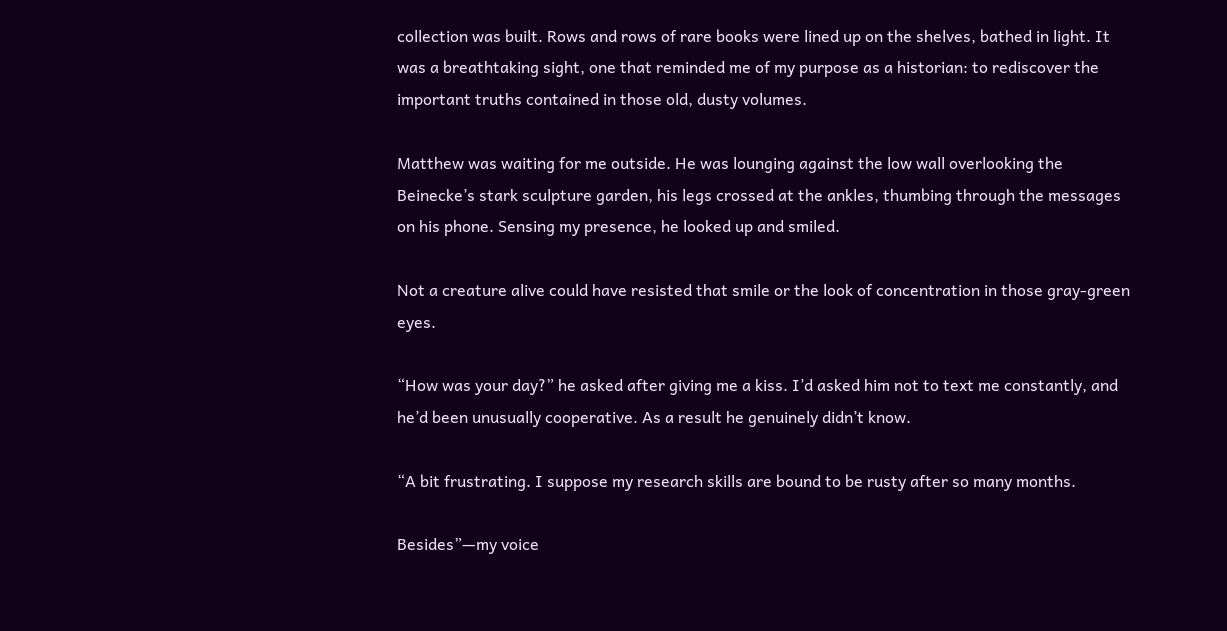collection was built. Rows and rows of rare books were lined up on the shelves, bathed in light. It was a breathtaking sight, one that reminded me of my purpose as a historian: to rediscover the important truths contained in those old, dusty volumes.

Matthew was waiting for me outside. He was lounging against the low wall overlooking the Beinecke’s stark sculpture garden, his legs crossed at the ankles, thumbing through the messages on his phone. Sensing my presence, he looked up and smiled.

Not a creature alive could have resisted that smile or the look of concentration in those gray-green eyes.

“How was your day?” he asked after giving me a kiss. I’d asked him not to text me constantly, and he’d been unusually cooperative. As a result he genuinely didn’t know.

“A bit frustrating. I suppose my research skills are bound to be rusty after so many months.

Besides”—my voice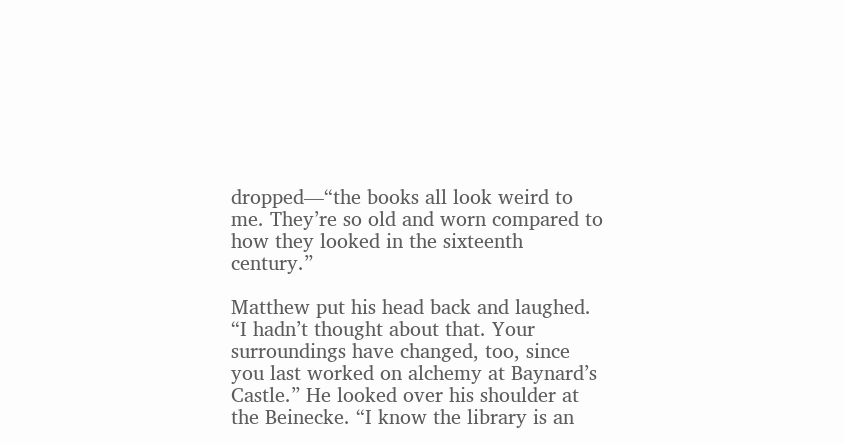dropped—“the books all look weird to me. They’re so old and worn compared to how they looked in the sixteenth century.”

Matthew put his head back and laughed. “I hadn’t thought about that. Your surroundings have changed, too, since you last worked on alchemy at Baynard’s Castle.” He looked over his shoulder at the Beinecke. “I know the library is an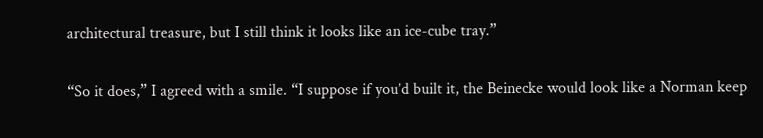architectural treasure, but I still think it looks like an ice-cube tray.”

“So it does,” I agreed with a smile. “I suppose if you’d built it, the Beinecke would look like a Norman keep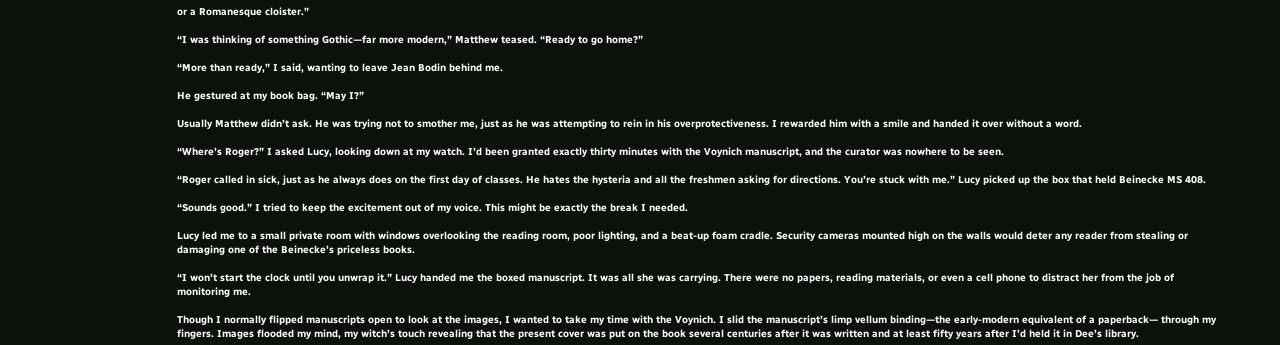or a Romanesque cloister.”

“I was thinking of something Gothic—far more modern,” Matthew teased. “Ready to go home?”

“More than ready,” I said, wanting to leave Jean Bodin behind me.

He gestured at my book bag. “May I?”

Usually Matthew didn’t ask. He was trying not to smother me, just as he was attempting to rein in his overprotectiveness. I rewarded him with a smile and handed it over without a word.

“Where’s Roger?” I asked Lucy, looking down at my watch. I’d been granted exactly thirty minutes with the Voynich manuscript, and the curator was nowhere to be seen.

“Roger called in sick, just as he always does on the first day of classes. He hates the hysteria and all the freshmen asking for directions. You’re stuck with me.” Lucy picked up the box that held Beinecke MS 408.

“Sounds good.” I tried to keep the excitement out of my voice. This might be exactly the break I needed.

Lucy led me to a small private room with windows overlooking the reading room, poor lighting, and a beat-up foam cradle. Security cameras mounted high on the walls would deter any reader from stealing or damaging one of the Beinecke’s priceless books.

“I won’t start the clock until you unwrap it.” Lucy handed me the boxed manuscript. It was all she was carrying. There were no papers, reading materials, or even a cell phone to distract her from the job of monitoring me.

Though I normally flipped manuscripts open to look at the images, I wanted to take my time with the Voynich. I slid the manuscript’s limp vellum binding—the early-modern equivalent of a paperback— through my fingers. Images flooded my mind, my witch’s touch revealing that the present cover was put on the book several centuries after it was written and at least fifty years after I’d held it in Dee’s library.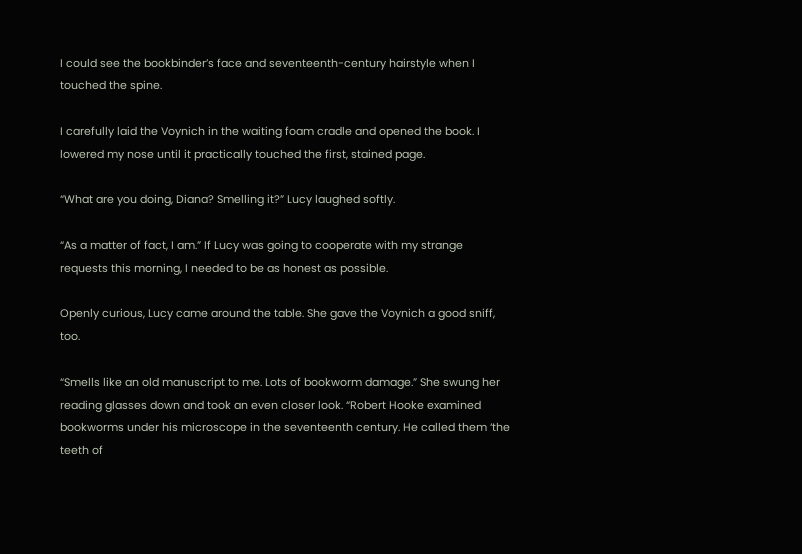I could see the bookbinder’s face and seventeenth-century hairstyle when I touched the spine.

I carefully laid the Voynich in the waiting foam cradle and opened the book. I lowered my nose until it practically touched the first, stained page.

“What are you doing, Diana? Smelling it?” Lucy laughed softly.

“As a matter of fact, I am.” If Lucy was going to cooperate with my strange requests this morning, I needed to be as honest as possible.

Openly curious, Lucy came around the table. She gave the Voynich a good sniff, too.

“Smells like an old manuscript to me. Lots of bookworm damage.” She swung her reading glasses down and took an even closer look. “Robert Hooke examined bookworms under his microscope in the seventeenth century. He called them ‘the teeth of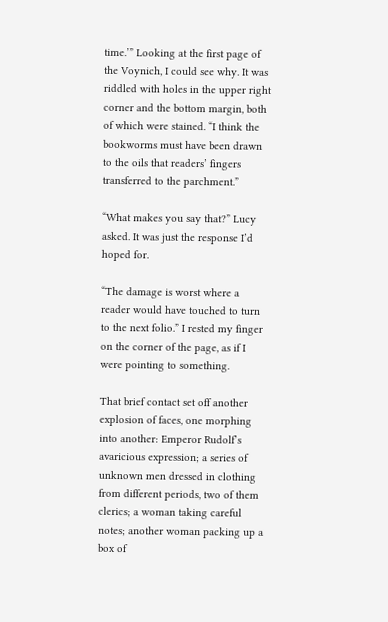time.’” Looking at the first page of the Voynich, I could see why. It was riddled with holes in the upper right corner and the bottom margin, both of which were stained. “I think the bookworms must have been drawn to the oils that readers’ fingers transferred to the parchment.”

“What makes you say that?” Lucy asked. It was just the response I’d hoped for.

“The damage is worst where a reader would have touched to turn to the next folio.” I rested my finger on the corner of the page, as if I were pointing to something.

That brief contact set off another explosion of faces, one morphing into another: Emperor Rudolf’s avaricious expression; a series of unknown men dressed in clothing from different periods, two of them clerics; a woman taking careful notes; another woman packing up a box of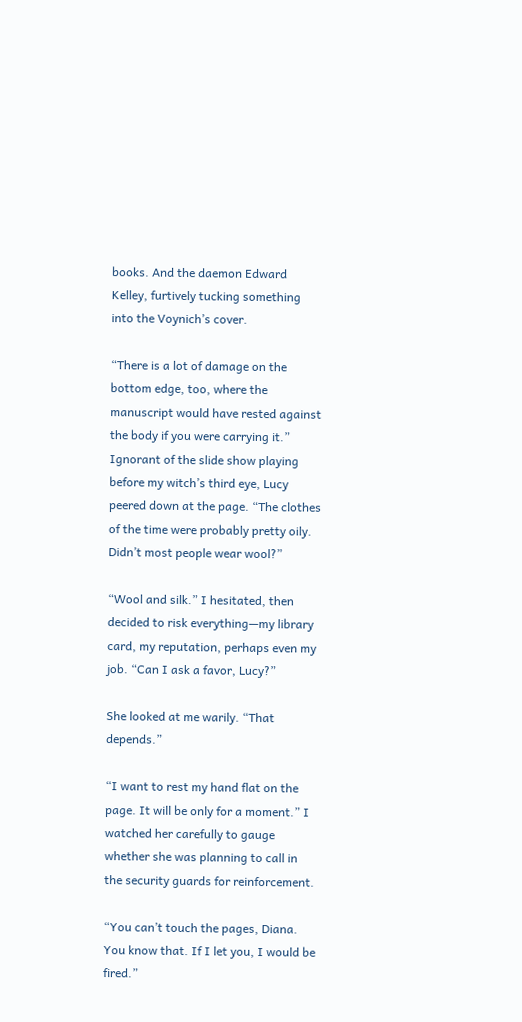books. And the daemon Edward Kelley, furtively tucking something into the Voynich’s cover.

“There is a lot of damage on the bottom edge, too, where the manuscript would have rested against the body if you were carrying it.” Ignorant of the slide show playing before my witch’s third eye, Lucy peered down at the page. “The clothes of the time were probably pretty oily. Didn’t most people wear wool?”

“Wool and silk.” I hesitated, then decided to risk everything—my library card, my reputation, perhaps even my job. “Can I ask a favor, Lucy?”

She looked at me warily. “That depends.”

“I want to rest my hand flat on the page. It will be only for a moment.” I watched her carefully to gauge whether she was planning to call in the security guards for reinforcement.

“You can’t touch the pages, Diana. You know that. If I let you, I would be fired.”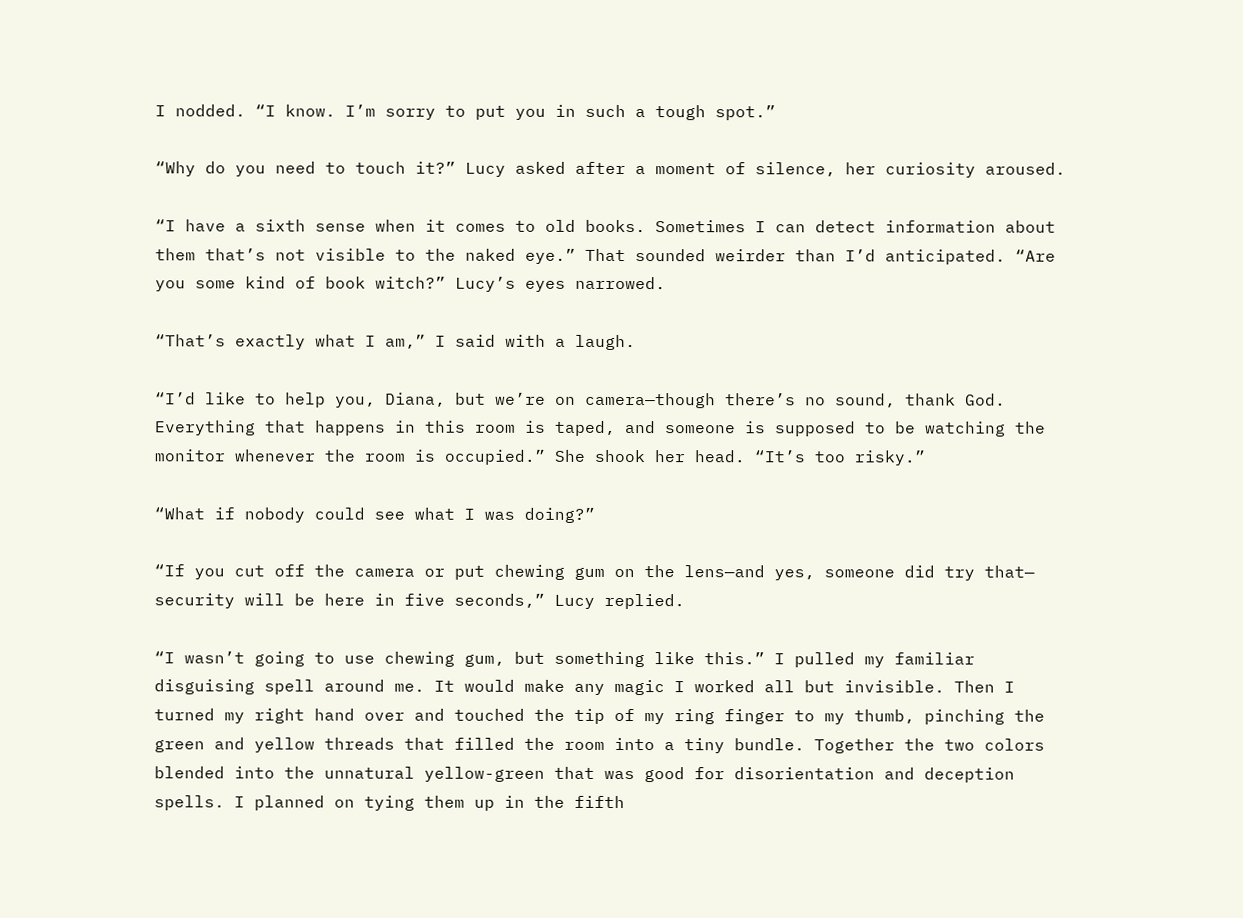I nodded. “I know. I’m sorry to put you in such a tough spot.”

“Why do you need to touch it?” Lucy asked after a moment of silence, her curiosity aroused.

“I have a sixth sense when it comes to old books. Sometimes I can detect information about them that’s not visible to the naked eye.” That sounded weirder than I’d anticipated. “Are you some kind of book witch?” Lucy’s eyes narrowed.

“That’s exactly what I am,” I said with a laugh.

“I’d like to help you, Diana, but we’re on camera—though there’s no sound, thank God. Everything that happens in this room is taped, and someone is supposed to be watching the monitor whenever the room is occupied.” She shook her head. “It’s too risky.”

“What if nobody could see what I was doing?”

“If you cut off the camera or put chewing gum on the lens—and yes, someone did try that— security will be here in five seconds,” Lucy replied.

“I wasn’t going to use chewing gum, but something like this.” I pulled my familiar disguising spell around me. It would make any magic I worked all but invisible. Then I turned my right hand over and touched the tip of my ring finger to my thumb, pinching the green and yellow threads that filled the room into a tiny bundle. Together the two colors blended into the unnatural yellow-green that was good for disorientation and deception spells. I planned on tying them up in the fifth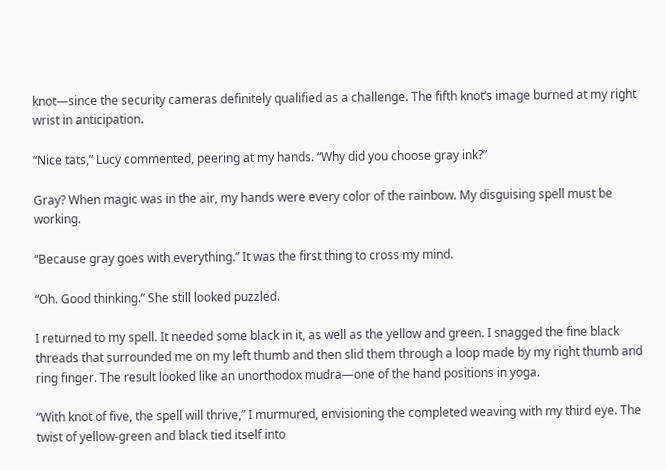knot—since the security cameras definitely qualified as a challenge. The fifth knot’s image burned at my right wrist in anticipation.

“Nice tats,” Lucy commented, peering at my hands. “Why did you choose gray ink?”

Gray? When magic was in the air, my hands were every color of the rainbow. My disguising spell must be working.

“Because gray goes with everything.” It was the first thing to cross my mind.

“Oh. Good thinking.” She still looked puzzled.

I returned to my spell. It needed some black in it, as well as the yellow and green. I snagged the fine black threads that surrounded me on my left thumb and then slid them through a loop made by my right thumb and ring finger. The result looked like an unorthodox mudra—one of the hand positions in yoga.

“With knot of five, the spell will thrive,” I murmured, envisioning the completed weaving with my third eye. The twist of yellow-green and black tied itself into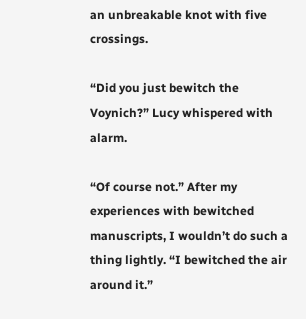an unbreakable knot with five crossings.

“Did you just bewitch the Voynich?” Lucy whispered with alarm.

“Of course not.” After my experiences with bewitched manuscripts, I wouldn’t do such a thing lightly. “I bewitched the air around it.”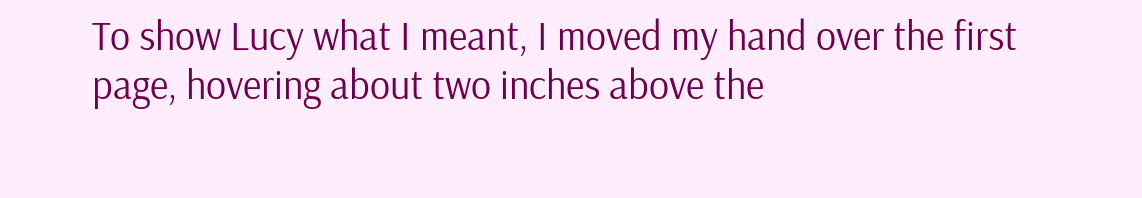To show Lucy what I meant, I moved my hand over the first page, hovering about two inches above the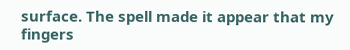surface. The spell made it appear that my fingers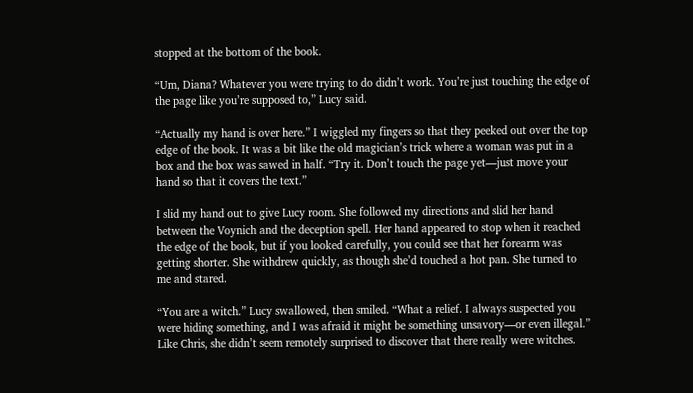stopped at the bottom of the book.

“Um, Diana? Whatever you were trying to do didn’t work. You’re just touching the edge of the page like you’re supposed to,” Lucy said.

“Actually my hand is over here.” I wiggled my fingers so that they peeked out over the top edge of the book. It was a bit like the old magician’s trick where a woman was put in a box and the box was sawed in half. “Try it. Don’t touch the page yet—just move your hand so that it covers the text.”

I slid my hand out to give Lucy room. She followed my directions and slid her hand between the Voynich and the deception spell. Her hand appeared to stop when it reached the edge of the book, but if you looked carefully, you could see that her forearm was getting shorter. She withdrew quickly, as though she’d touched a hot pan. She turned to me and stared.

“You are a witch.” Lucy swallowed, then smiled. “What a relief. I always suspected you were hiding something, and I was afraid it might be something unsavory—or even illegal.” Like Chris, she didn’t seem remotely surprised to discover that there really were witches.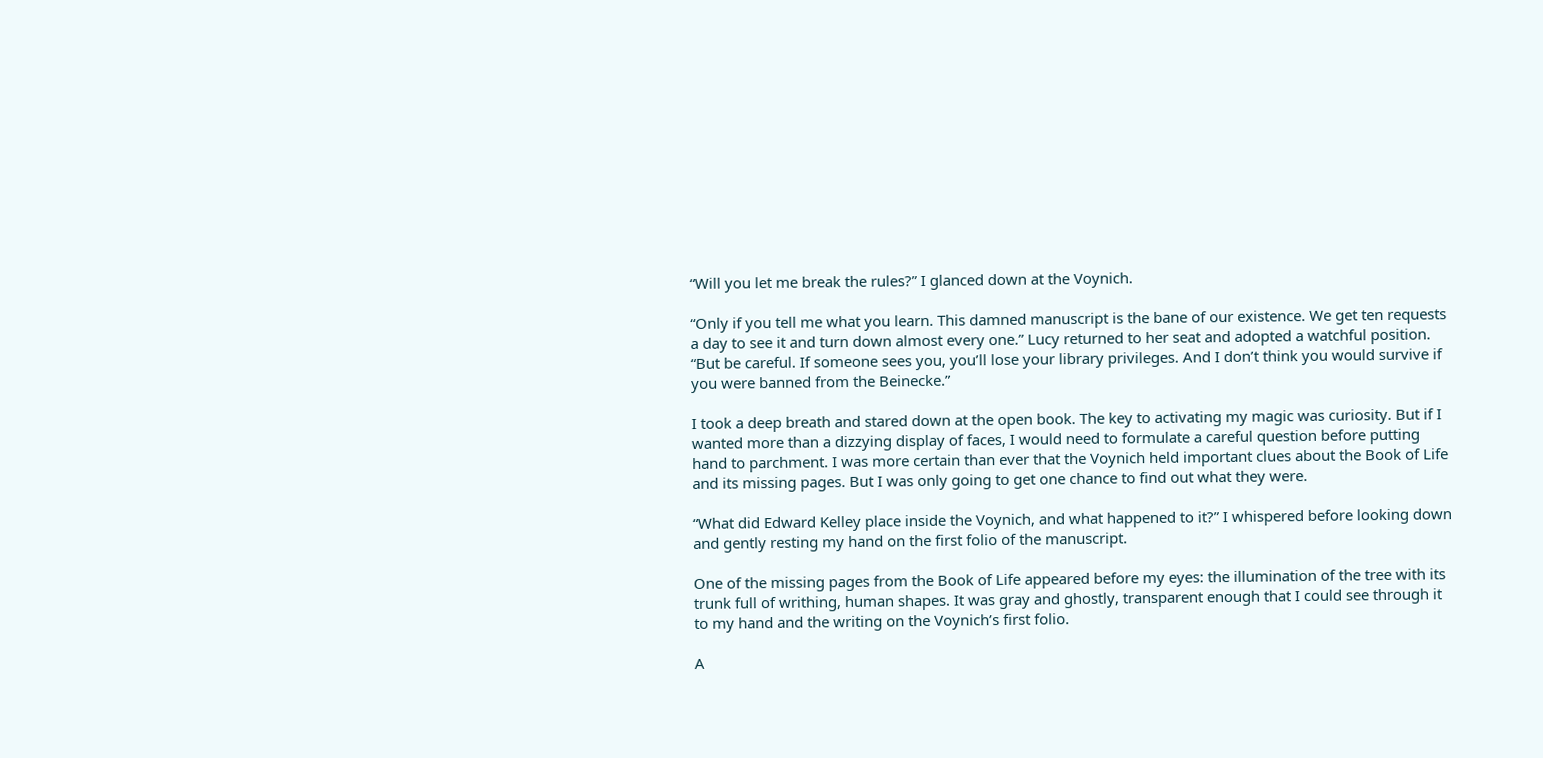“Will you let me break the rules?” I glanced down at the Voynich.

“Only if you tell me what you learn. This damned manuscript is the bane of our existence. We get ten requests a day to see it and turn down almost every one.” Lucy returned to her seat and adopted a watchful position. “But be careful. If someone sees you, you’ll lose your library privileges. And I don’t think you would survive if you were banned from the Beinecke.”

I took a deep breath and stared down at the open book. The key to activating my magic was curiosity. But if I wanted more than a dizzying display of faces, I would need to formulate a careful question before putting hand to parchment. I was more certain than ever that the Voynich held important clues about the Book of Life and its missing pages. But I was only going to get one chance to find out what they were.

“What did Edward Kelley place inside the Voynich, and what happened to it?” I whispered before looking down and gently resting my hand on the first folio of the manuscript.

One of the missing pages from the Book of Life appeared before my eyes: the illumination of the tree with its trunk full of writhing, human shapes. It was gray and ghostly, transparent enough that I could see through it to my hand and the writing on the Voynich’s first folio.

A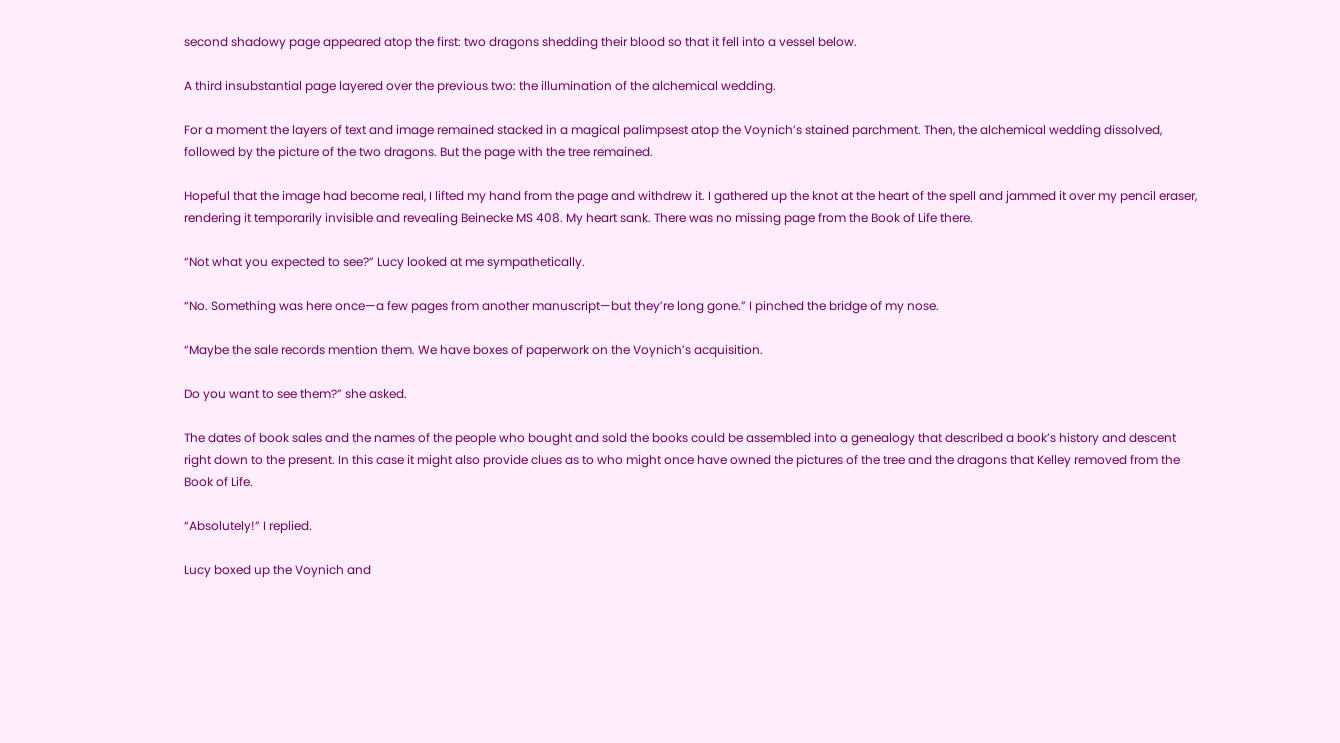second shadowy page appeared atop the first: two dragons shedding their blood so that it fell into a vessel below.

A third insubstantial page layered over the previous two: the illumination of the alchemical wedding.

For a moment the layers of text and image remained stacked in a magical palimpsest atop the Voynich’s stained parchment. Then, the alchemical wedding dissolved, followed by the picture of the two dragons. But the page with the tree remained.

Hopeful that the image had become real, I lifted my hand from the page and withdrew it. I gathered up the knot at the heart of the spell and jammed it over my pencil eraser, rendering it temporarily invisible and revealing Beinecke MS 408. My heart sank. There was no missing page from the Book of Life there.

“Not what you expected to see?” Lucy looked at me sympathetically.

“No. Something was here once—a few pages from another manuscript—but they’re long gone.” I pinched the bridge of my nose.

“Maybe the sale records mention them. We have boxes of paperwork on the Voynich’s acquisition.

Do you want to see them?” she asked.

The dates of book sales and the names of the people who bought and sold the books could be assembled into a genealogy that described a book’s history and descent right down to the present. In this case it might also provide clues as to who might once have owned the pictures of the tree and the dragons that Kelley removed from the Book of Life.

“Absolutely!” I replied.

Lucy boxed up the Voynich and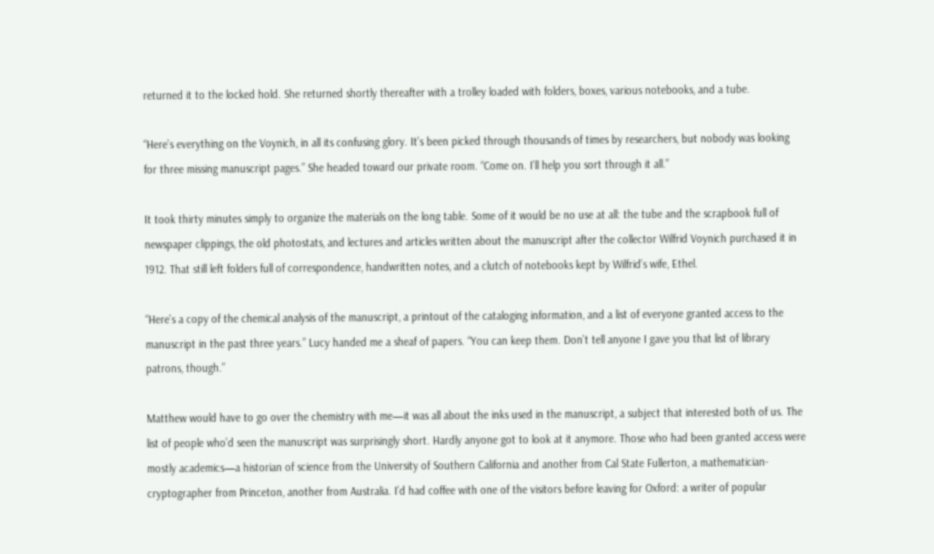returned it to the locked hold. She returned shortly thereafter with a trolley loaded with folders, boxes, various notebooks, and a tube.

“Here’s everything on the Voynich, in all its confusing glory. It’s been picked through thousands of times by researchers, but nobody was looking for three missing manuscript pages.” She headed toward our private room. “Come on. I’ll help you sort through it all.”

It took thirty minutes simply to organize the materials on the long table. Some of it would be no use at all: the tube and the scrapbook full of newspaper clippings, the old photostats, and lectures and articles written about the manuscript after the collector Wilfrid Voynich purchased it in 1912. That still left folders full of correspondence, handwritten notes, and a clutch of notebooks kept by Wilfrid’s wife, Ethel.

“Here’s a copy of the chemical analysis of the manuscript, a printout of the cataloging information, and a list of everyone granted access to the manuscript in the past three years.” Lucy handed me a sheaf of papers. “You can keep them. Don’t tell anyone I gave you that list of library patrons, though.”

Matthew would have to go over the chemistry with me—it was all about the inks used in the manuscript, a subject that interested both of us. The list of people who’d seen the manuscript was surprisingly short. Hardly anyone got to look at it anymore. Those who had been granted access were mostly academics—a historian of science from the University of Southern California and another from Cal State Fullerton, a mathematician-cryptographer from Princeton, another from Australia. I’d had coffee with one of the visitors before leaving for Oxford: a writer of popular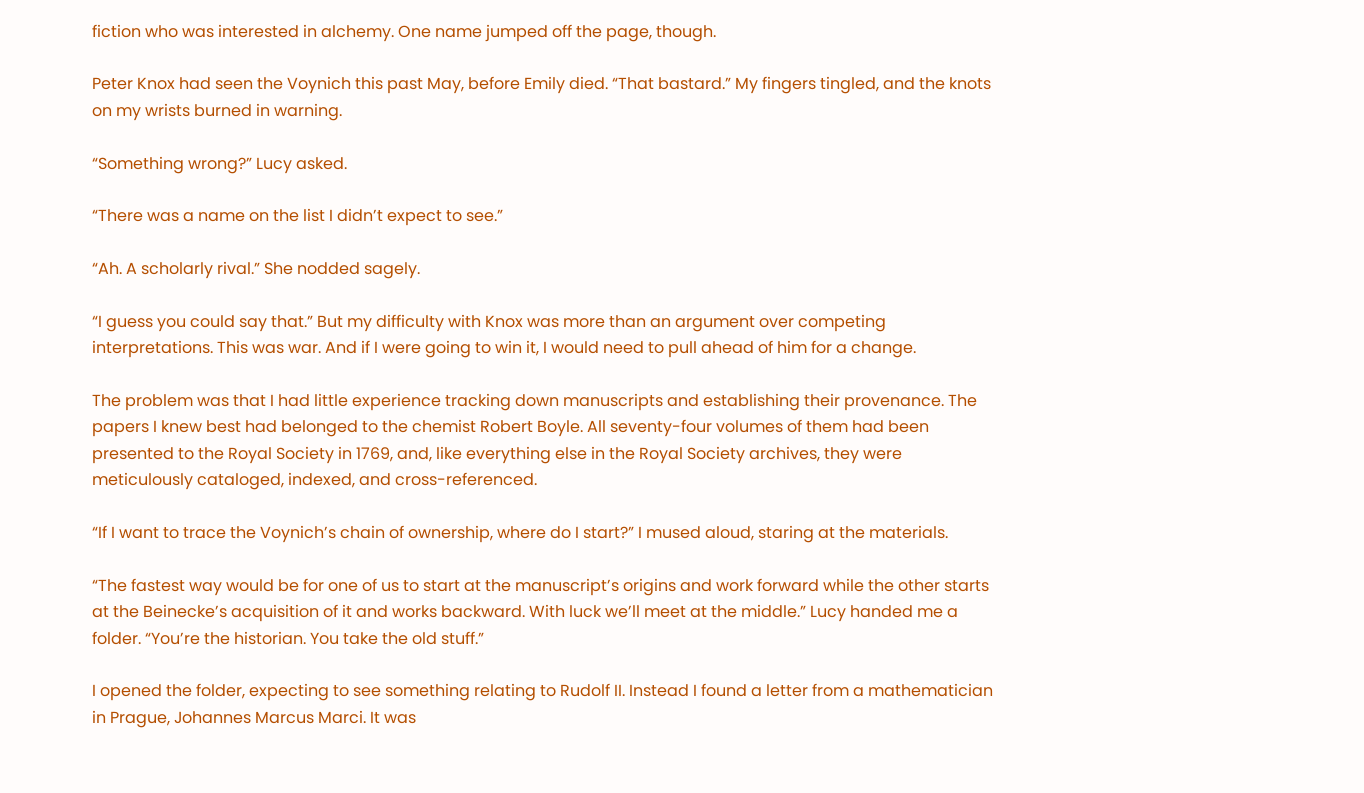fiction who was interested in alchemy. One name jumped off the page, though.

Peter Knox had seen the Voynich this past May, before Emily died. “That bastard.” My fingers tingled, and the knots on my wrists burned in warning.

“Something wrong?” Lucy asked.

“There was a name on the list I didn’t expect to see.”

“Ah. A scholarly rival.” She nodded sagely.

“I guess you could say that.” But my difficulty with Knox was more than an argument over competing interpretations. This was war. And if I were going to win it, I would need to pull ahead of him for a change.

The problem was that I had little experience tracking down manuscripts and establishing their provenance. The papers I knew best had belonged to the chemist Robert Boyle. All seventy-four volumes of them had been presented to the Royal Society in 1769, and, like everything else in the Royal Society archives, they were meticulously cataloged, indexed, and cross-referenced.

“If I want to trace the Voynich’s chain of ownership, where do I start?” I mused aloud, staring at the materials.

“The fastest way would be for one of us to start at the manuscript’s origins and work forward while the other starts at the Beinecke’s acquisition of it and works backward. With luck we’ll meet at the middle.” Lucy handed me a folder. “You’re the historian. You take the old stuff.”

I opened the folder, expecting to see something relating to Rudolf II. Instead I found a letter from a mathematician in Prague, Johannes Marcus Marci. It was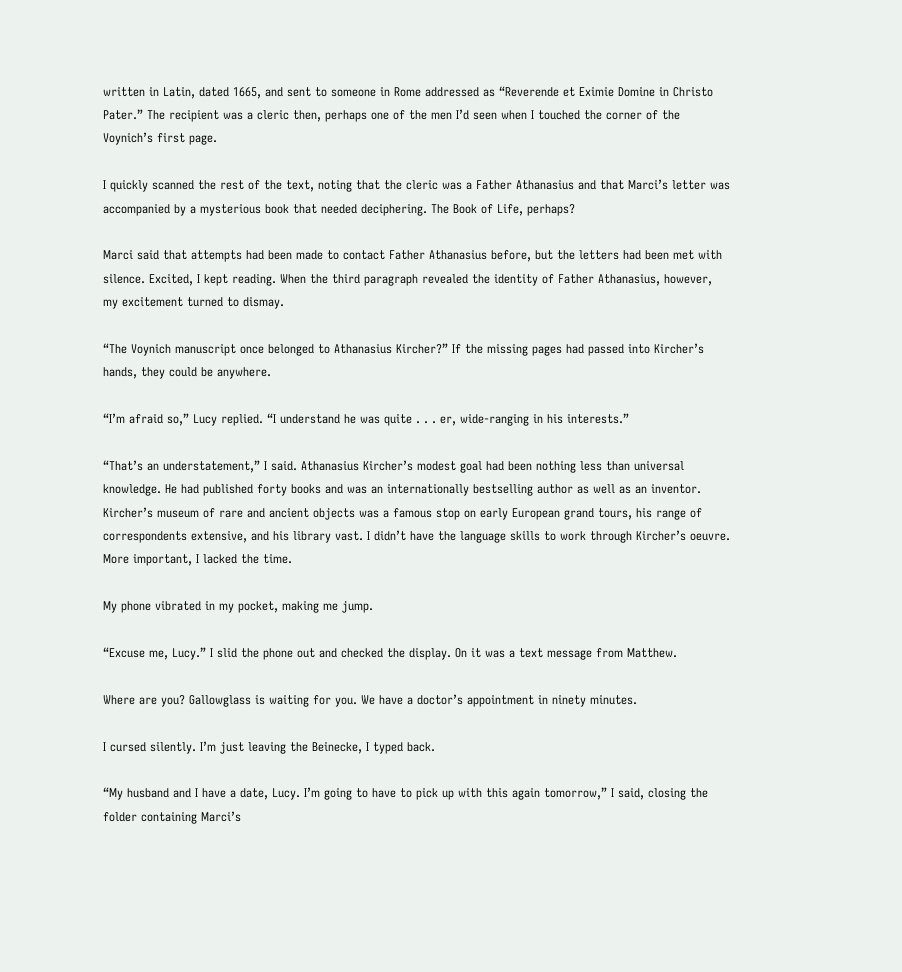written in Latin, dated 1665, and sent to someone in Rome addressed as “Reverende et Eximie Domine in Christo Pater.” The recipient was a cleric then, perhaps one of the men I’d seen when I touched the corner of the Voynich’s first page.

I quickly scanned the rest of the text, noting that the cleric was a Father Athanasius and that Marci’s letter was accompanied by a mysterious book that needed deciphering. The Book of Life, perhaps?

Marci said that attempts had been made to contact Father Athanasius before, but the letters had been met with silence. Excited, I kept reading. When the third paragraph revealed the identity of Father Athanasius, however, my excitement turned to dismay.

“The Voynich manuscript once belonged to Athanasius Kircher?” If the missing pages had passed into Kircher’s hands, they could be anywhere.

“I’m afraid so,” Lucy replied. “I understand he was quite . . . er, wide-ranging in his interests.”

“That’s an understatement,” I said. Athanasius Kircher’s modest goal had been nothing less than universal knowledge. He had published forty books and was an internationally bestselling author as well as an inventor. Kircher’s museum of rare and ancient objects was a famous stop on early European grand tours, his range of correspondents extensive, and his library vast. I didn’t have the language skills to work through Kircher’s oeuvre. More important, I lacked the time.

My phone vibrated in my pocket, making me jump.

“Excuse me, Lucy.” I slid the phone out and checked the display. On it was a text message from Matthew.

Where are you? Gallowglass is waiting for you. We have a doctor’s appointment in ninety minutes.

I cursed silently. I’m just leaving the Beinecke, I typed back.

“My husband and I have a date, Lucy. I’m going to have to pick up with this again tomorrow,” I said, closing the folder containing Marci’s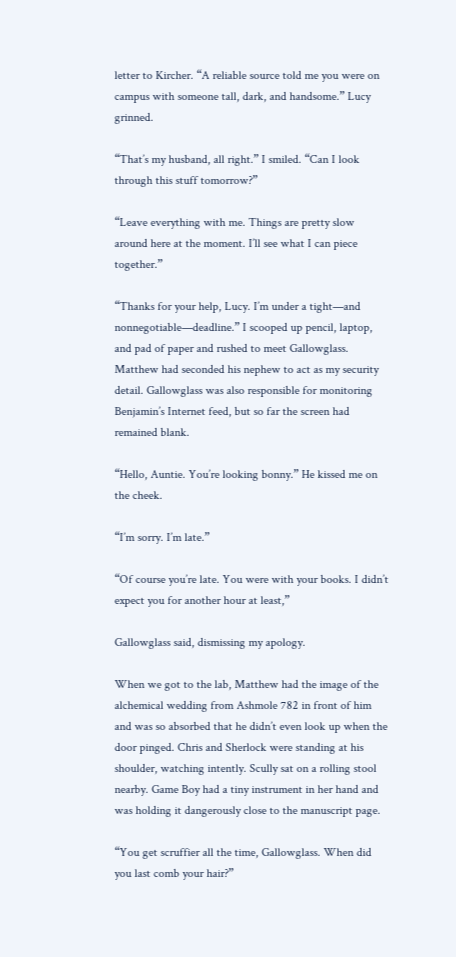letter to Kircher. “A reliable source told me you were on campus with someone tall, dark, and handsome.” Lucy grinned.

“That’s my husband, all right.” I smiled. “Can I look through this stuff tomorrow?”

“Leave everything with me. Things are pretty slow around here at the moment. I’ll see what I can piece together.”

“Thanks for your help, Lucy. I’m under a tight—and nonnegotiable—deadline.” I scooped up pencil, laptop, and pad of paper and rushed to meet Gallowglass. Matthew had seconded his nephew to act as my security detail. Gallowglass was also responsible for monitoring Benjamin’s Internet feed, but so far the screen had remained blank.

“Hello, Auntie. You’re looking bonny.” He kissed me on the cheek.

“I’m sorry. I’m late.”

“Of course you’re late. You were with your books. I didn’t expect you for another hour at least,”

Gallowglass said, dismissing my apology.

When we got to the lab, Matthew had the image of the alchemical wedding from Ashmole 782 in front of him and was so absorbed that he didn’t even look up when the door pinged. Chris and Sherlock were standing at his shoulder, watching intently. Scully sat on a rolling stool nearby. Game Boy had a tiny instrument in her hand and was holding it dangerously close to the manuscript page.

“You get scruffier all the time, Gallowglass. When did you last comb your hair?”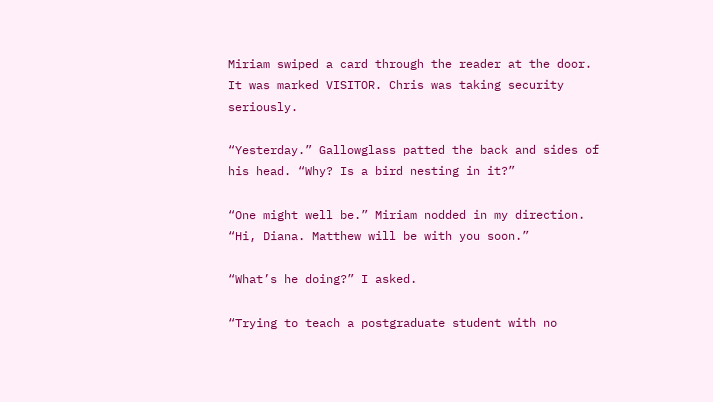Miriam swiped a card through the reader at the door. It was marked VISITOR. Chris was taking security seriously.

“Yesterday.” Gallowglass patted the back and sides of his head. “Why? Is a bird nesting in it?”

“One might well be.” Miriam nodded in my direction. “Hi, Diana. Matthew will be with you soon.”

“What’s he doing?” I asked.

“Trying to teach a postgraduate student with no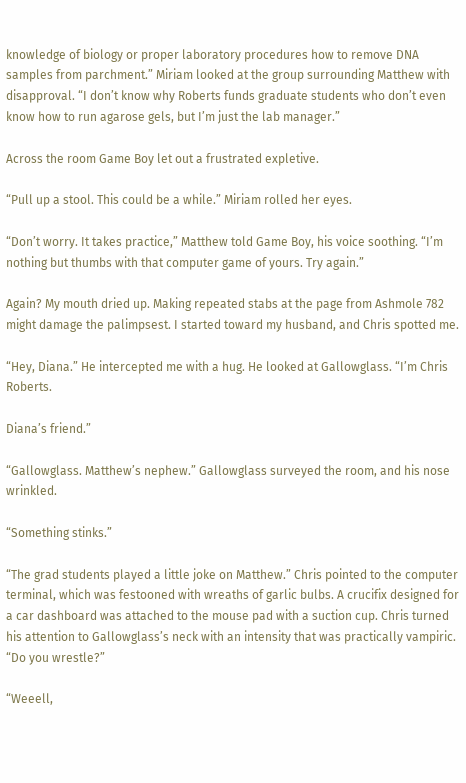knowledge of biology or proper laboratory procedures how to remove DNA samples from parchment.” Miriam looked at the group surrounding Matthew with disapproval. “I don’t know why Roberts funds graduate students who don’t even know how to run agarose gels, but I’m just the lab manager.”

Across the room Game Boy let out a frustrated expletive.

“Pull up a stool. This could be a while.” Miriam rolled her eyes.

“Don’t worry. It takes practice,” Matthew told Game Boy, his voice soothing. “I’m nothing but thumbs with that computer game of yours. Try again.”

Again? My mouth dried up. Making repeated stabs at the page from Ashmole 782 might damage the palimpsest. I started toward my husband, and Chris spotted me.

“Hey, Diana.” He intercepted me with a hug. He looked at Gallowglass. “I’m Chris Roberts.

Diana’s friend.”

“Gallowglass. Matthew’s nephew.” Gallowglass surveyed the room, and his nose wrinkled.

“Something stinks.”

“The grad students played a little joke on Matthew.” Chris pointed to the computer terminal, which was festooned with wreaths of garlic bulbs. A crucifix designed for a car dashboard was attached to the mouse pad with a suction cup. Chris turned his attention to Gallowglass’s neck with an intensity that was practically vampiric. “Do you wrestle?”

“Weeell,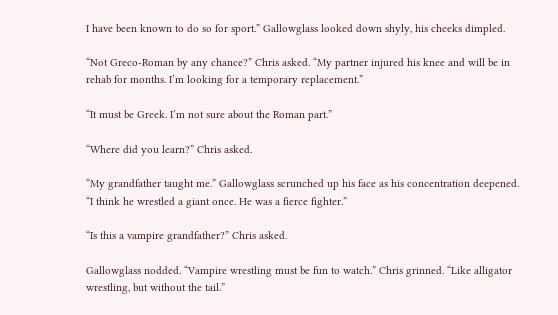I have been known to do so for sport.” Gallowglass looked down shyly, his cheeks dimpled.

“Not Greco-Roman by any chance?” Chris asked. “My partner injured his knee and will be in rehab for months. I’m looking for a temporary replacement.”

“It must be Greek. I’m not sure about the Roman part.”

“Where did you learn?” Chris asked.

“My grandfather taught me.” Gallowglass scrunched up his face as his concentration deepened. “I think he wrestled a giant once. He was a fierce fighter.”

“Is this a vampire grandfather?” Chris asked.

Gallowglass nodded. “Vampire wrestling must be fun to watch.” Chris grinned. “Like alligator wrestling, but without the tail.”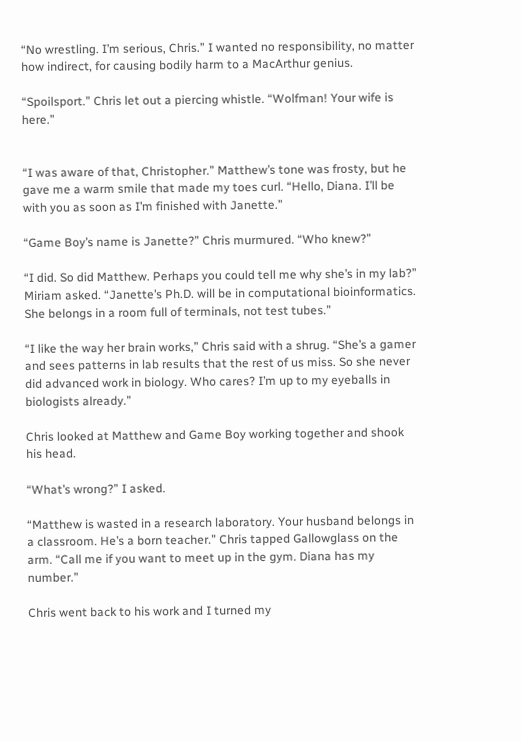“No wrestling. I’m serious, Chris.” I wanted no responsibility, no matter how indirect, for causing bodily harm to a MacArthur genius.

“Spoilsport.” Chris let out a piercing whistle. “Wolfman! Your wife is here.”


“I was aware of that, Christopher.” Matthew’s tone was frosty, but he gave me a warm smile that made my toes curl. “Hello, Diana. I’ll be with you as soon as I’m finished with Janette.”

“Game Boy’s name is Janette?” Chris murmured. “Who knew?”

“I did. So did Matthew. Perhaps you could tell me why she’s in my lab?” Miriam asked. “Janette’s Ph.D. will be in computational bioinformatics. She belongs in a room full of terminals, not test tubes.”

“I like the way her brain works,” Chris said with a shrug. “She’s a gamer and sees patterns in lab results that the rest of us miss. So she never did advanced work in biology. Who cares? I’m up to my eyeballs in biologists already.”

Chris looked at Matthew and Game Boy working together and shook his head.

“What’s wrong?” I asked.

“Matthew is wasted in a research laboratory. Your husband belongs in a classroom. He’s a born teacher.” Chris tapped Gallowglass on the arm. “Call me if you want to meet up in the gym. Diana has my number.”

Chris went back to his work and I turned my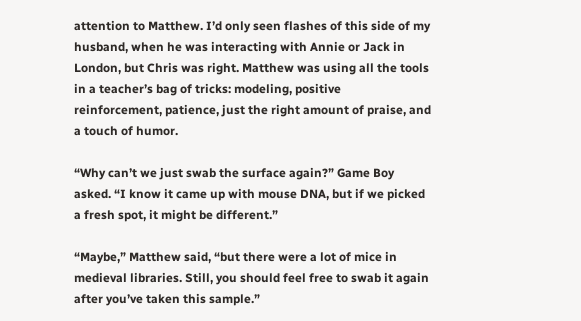attention to Matthew. I’d only seen flashes of this side of my husband, when he was interacting with Annie or Jack in London, but Chris was right. Matthew was using all the tools in a teacher’s bag of tricks: modeling, positive reinforcement, patience, just the right amount of praise, and a touch of humor.

“Why can’t we just swab the surface again?” Game Boy asked. “I know it came up with mouse DNA, but if we picked a fresh spot, it might be different.”

“Maybe,” Matthew said, “but there were a lot of mice in medieval libraries. Still, you should feel free to swab it again after you’ve taken this sample.”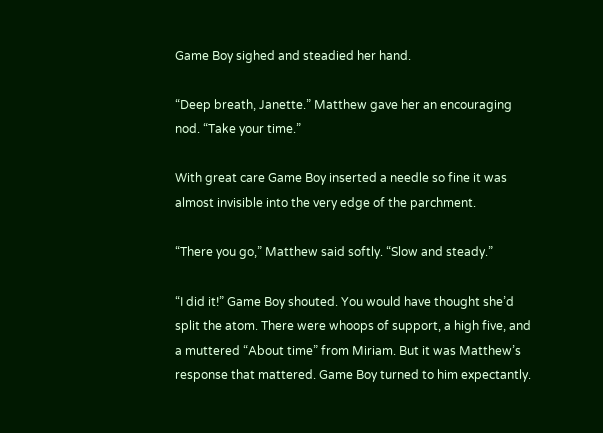Game Boy sighed and steadied her hand.

“Deep breath, Janette.” Matthew gave her an encouraging nod. “Take your time.”

With great care Game Boy inserted a needle so fine it was almost invisible into the very edge of the parchment.

“There you go,” Matthew said softly. “Slow and steady.”

“I did it!” Game Boy shouted. You would have thought she’d split the atom. There were whoops of support, a high five, and a muttered “About time” from Miriam. But it was Matthew’s response that mattered. Game Boy turned to him expectantly.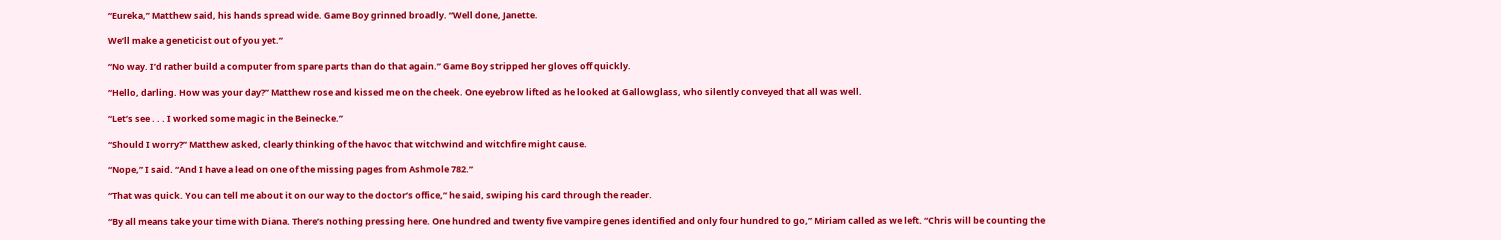“Eureka,” Matthew said, his hands spread wide. Game Boy grinned broadly. “Well done, Janette.

We’ll make a geneticist out of you yet.”

“No way. I’d rather build a computer from spare parts than do that again.” Game Boy stripped her gloves off quickly.

“Hello, darling. How was your day?” Matthew rose and kissed me on the cheek. One eyebrow lifted as he looked at Gallowglass, who silently conveyed that all was well.

“Let’s see . . . I worked some magic in the Beinecke.”

“Should I worry?” Matthew asked, clearly thinking of the havoc that witchwind and witchfire might cause.

“Nope,” I said. “And I have a lead on one of the missing pages from Ashmole 782.”

“That was quick. You can tell me about it on our way to the doctor’s office,” he said, swiping his card through the reader.

“By all means take your time with Diana. There’s nothing pressing here. One hundred and twenty five vampire genes identified and only four hundred to go,” Miriam called as we left. “Chris will be counting the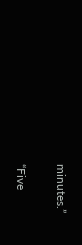minutes.”

“Five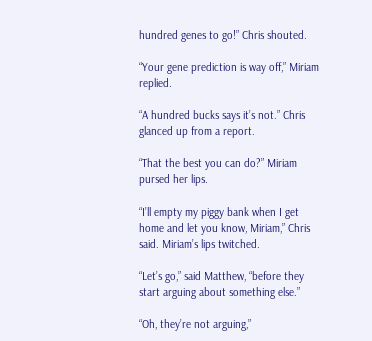hundred genes to go!” Chris shouted.

“Your gene prediction is way off,” Miriam replied.

“A hundred bucks says it’s not.” Chris glanced up from a report.

“That the best you can do?” Miriam pursed her lips.

“I’ll empty my piggy bank when I get home and let you know, Miriam,” Chris said. Miriam’s lips twitched.

“Let’s go,” said Matthew, “before they start arguing about something else.”

“Oh, they’re not arguing,”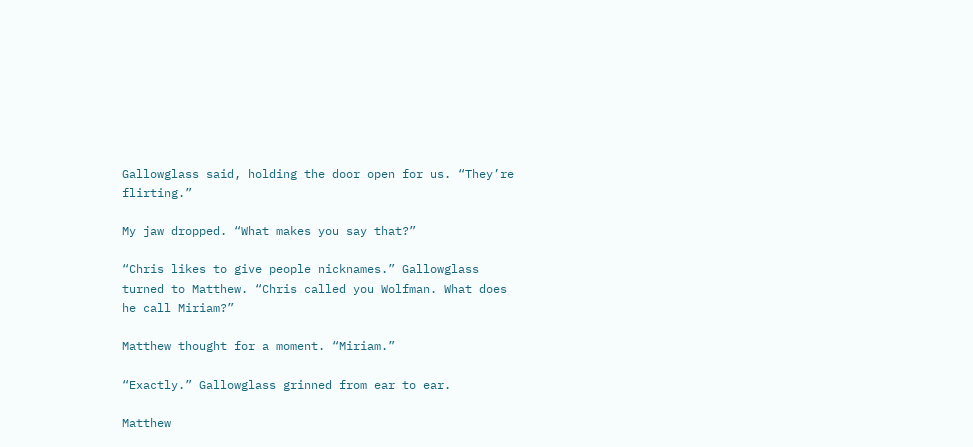Gallowglass said, holding the door open for us. “They’re flirting.”

My jaw dropped. “What makes you say that?”

“Chris likes to give people nicknames.” Gallowglass turned to Matthew. “Chris called you Wolfman. What does he call Miriam?”

Matthew thought for a moment. “Miriam.”

“Exactly.” Gallowglass grinned from ear to ear.

Matthew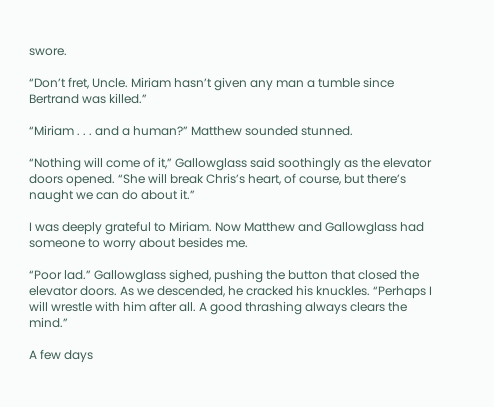swore.

“Don’t fret, Uncle. Miriam hasn’t given any man a tumble since Bertrand was killed.”

“Miriam . . . and a human?” Matthew sounded stunned.

“Nothing will come of it,” Gallowglass said soothingly as the elevator doors opened. “She will break Chris’s heart, of course, but there’s naught we can do about it.”

I was deeply grateful to Miriam. Now Matthew and Gallowglass had someone to worry about besides me.

“Poor lad.” Gallowglass sighed, pushing the button that closed the elevator doors. As we descended, he cracked his knuckles. “Perhaps I will wrestle with him after all. A good thrashing always clears the mind.”

A few days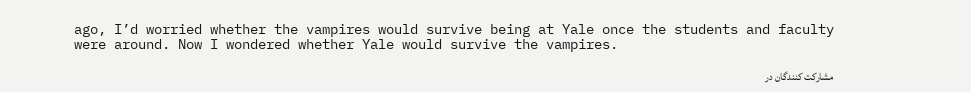ago, I’d worried whether the vampires would survive being at Yale once the students and faculty were around. Now I wondered whether Yale would survive the vampires.

مشارکت کنندگان در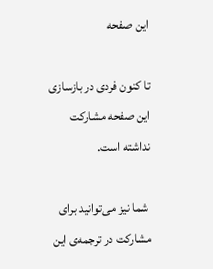این صفحه

تا کنون فردی در بازسازی این صفحه مشارکت نداشته است.

 شما نیز می‌توانید برای مشارکت در ترجمه‌ی این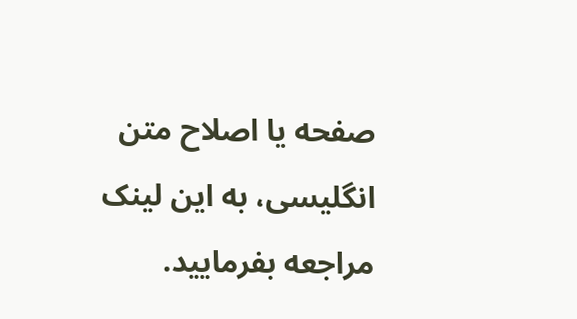صفحه یا اصلاح متن انگلیسی، به این لینک مراجعه بفرمایید.